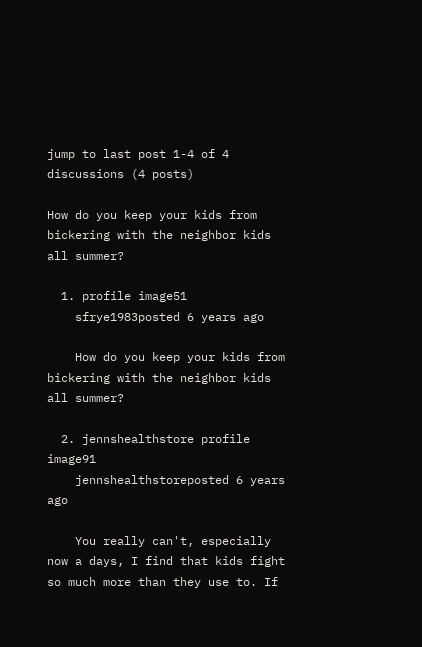jump to last post 1-4 of 4 discussions (4 posts)

How do you keep your kids from bickering with the neighbor kids all summer?

  1. profile image51
    sfrye1983posted 6 years ago

    How do you keep your kids from bickering with the neighbor kids all summer?

  2. jennshealthstore profile image91
    jennshealthstoreposted 6 years ago

    You really can't, especially now a days, I find that kids fight so much more than they use to. If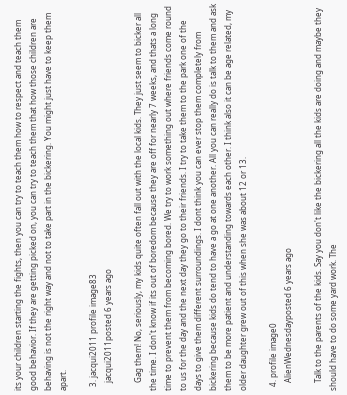its your children starting the fights, then you can try to teach them how to respect and teach them good behavior. If they are getting picked on, you can try to teach them that how those children are behaving is not the right way and not to take part in the bickering. You might just have to keep them apart.

  3. jacqui2011 profile image83
    jacqui2011posted 6 years ago

    Gag them! No, seriously, my kids quite often fall out with the local kids. They just seem to bicker all the time. I don't know if its out of boredom because they are off for nearly 7 weeks, and thats a long time to prevent them from becoming bored. We try to work something out where friends come round to us for the day and the next day they go to their friends. I try to take them to the park one of the days to give them different surroundings. I dont think you can ever stop them completely from bickering because kids do tend to have a go at one another. All you can really do is talk to them and ask them to be more patient and understanding towards each other. I think also it can be age related, my older daughter grew out of this when she was about 12 or 13.

  4. profile image0
    AlienWednesdayposted 6 years ago

    Talk to the parents of the kids. Say you don't like the bickering all the kids are doing and maybe they should have to do some yard work. The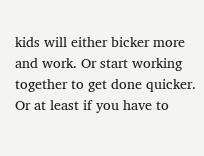kids will either bicker more and work. Or start working together to get done quicker. Or at least if you have to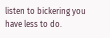listen to bickering you have less to do.